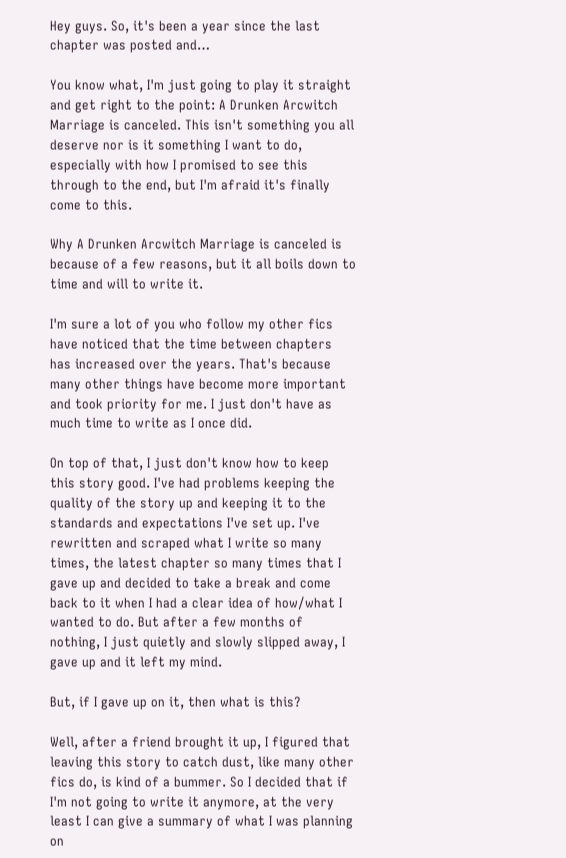Hey guys. So, it's been a year since the last chapter was posted and…

You know what, I'm just going to play it straight and get right to the point: A Drunken Arcwitch Marriage is canceled. This isn't something you all deserve nor is it something I want to do, especially with how I promised to see this through to the end, but I'm afraid it's finally come to this.

Why A Drunken Arcwitch Marriage is canceled is because of a few reasons, but it all boils down to time and will to write it.

I'm sure a lot of you who follow my other fics have noticed that the time between chapters has increased over the years. That's because many other things have become more important and took priority for me. I just don't have as much time to write as I once did.

On top of that, I just don't know how to keep this story good. I've had problems keeping the quality of the story up and keeping it to the standards and expectations I've set up. I've rewritten and scraped what I write so many times, the latest chapter so many times that I gave up and decided to take a break and come back to it when I had a clear idea of how/what I wanted to do. But after a few months of nothing, I just quietly and slowly slipped away, I gave up and it left my mind.

But, if I gave up on it, then what is this?

Well, after a friend brought it up, I figured that leaving this story to catch dust, like many other fics do, is kind of a bummer. So I decided that if I'm not going to write it anymore, at the very least I can give a summary of what I was planning on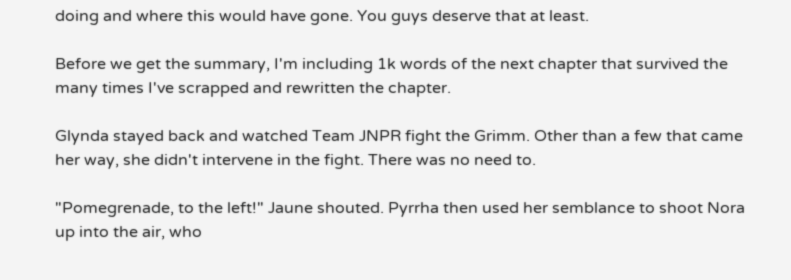doing and where this would have gone. You guys deserve that at least.

Before we get the summary, I'm including 1k words of the next chapter that survived the many times I've scrapped and rewritten the chapter.

Glynda stayed back and watched Team JNPR fight the Grimm. Other than a few that came her way, she didn't intervene in the fight. There was no need to.

"Pomegrenade, to the left!" Jaune shouted. Pyrrha then used her semblance to shoot Nora up into the air, who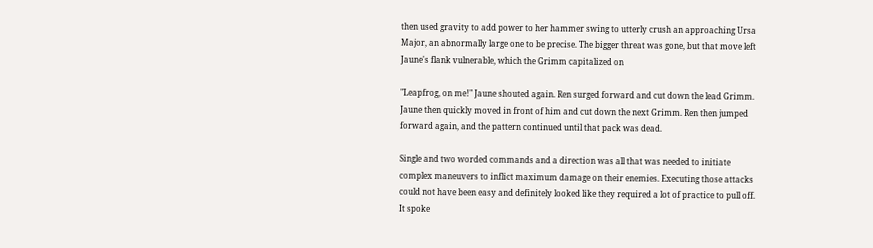then used gravity to add power to her hammer swing to utterly crush an approaching Ursa Major, an abnormally large one to be precise. The bigger threat was gone, but that move left Jaune's flank vulnerable, which the Grimm capitalized on

"Leapfrog, on me!" Jaune shouted again. Ren surged forward and cut down the lead Grimm. Jaune then quickly moved in front of him and cut down the next Grimm. Ren then jumped forward again, and the pattern continued until that pack was dead.

Single and two worded commands and a direction was all that was needed to initiate complex maneuvers to inflict maximum damage on their enemies. Executing those attacks could not have been easy and definitely looked like they required a lot of practice to pull off. It spoke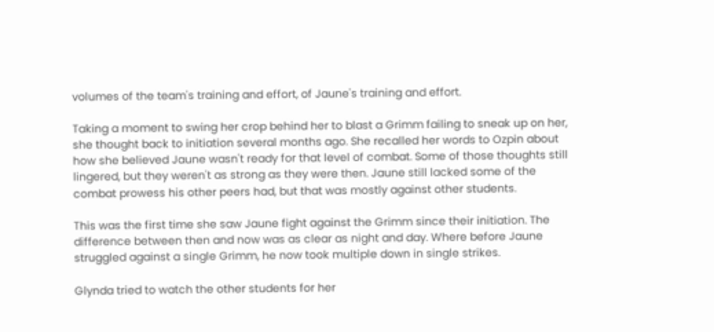volumes of the team's training and effort, of Jaune's training and effort.

Taking a moment to swing her crop behind her to blast a Grimm failing to sneak up on her, she thought back to initiation several months ago. She recalled her words to Ozpin about how she believed Jaune wasn't ready for that level of combat. Some of those thoughts still lingered, but they weren't as strong as they were then. Jaune still lacked some of the combat prowess his other peers had, but that was mostly against other students.

This was the first time she saw Jaune fight against the Grimm since their initiation. The difference between then and now was as clear as night and day. Where before Jaune struggled against a single Grimm, he now took multiple down in single strikes.

Glynda tried to watch the other students for her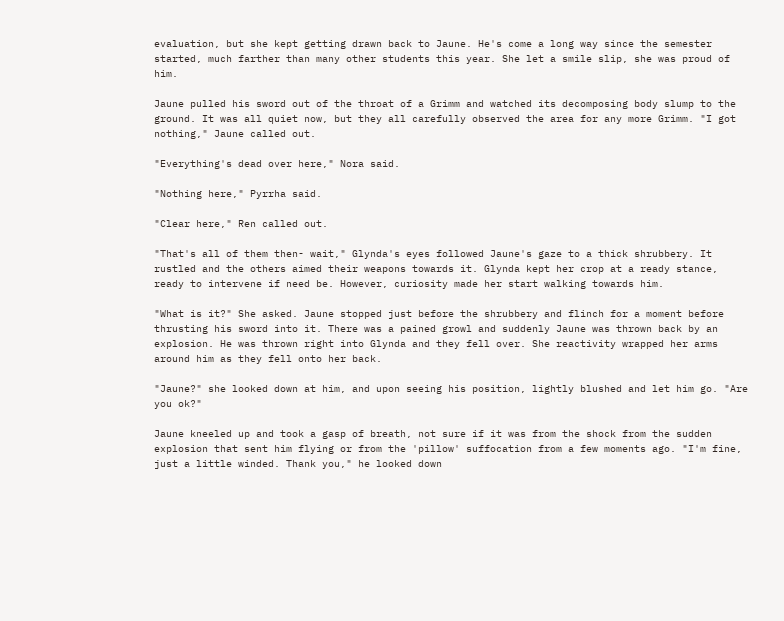evaluation, but she kept getting drawn back to Jaune. He's come a long way since the semester started, much farther than many other students this year. She let a smile slip, she was proud of him.

Jaune pulled his sword out of the throat of a Grimm and watched its decomposing body slump to the ground. It was all quiet now, but they all carefully observed the area for any more Grimm. "I got nothing," Jaune called out.

"Everything's dead over here," Nora said.

"Nothing here," Pyrrha said.

"Clear here," Ren called out.

"That's all of them then- wait," Glynda's eyes followed Jaune's gaze to a thick shrubbery. It rustled and the others aimed their weapons towards it. Glynda kept her crop at a ready stance, ready to intervene if need be. However, curiosity made her start walking towards him.

"What is it?" She asked. Jaune stopped just before the shrubbery and flinch for a moment before thrusting his sword into it. There was a pained growl and suddenly Jaune was thrown back by an explosion. He was thrown right into Glynda and they fell over. She reactivity wrapped her arms around him as they fell onto her back.

"Jaune?" she looked down at him, and upon seeing his position, lightly blushed and let him go. "Are you ok?"

Jaune kneeled up and took a gasp of breath, not sure if it was from the shock from the sudden explosion that sent him flying or from the 'pillow' suffocation from a few moments ago. "I'm fine, just a little winded. Thank you," he looked down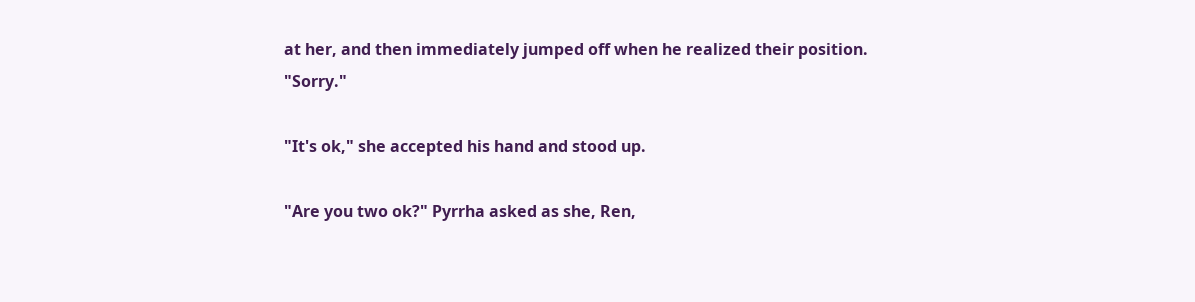at her, and then immediately jumped off when he realized their position. "Sorry."

"It's ok," she accepted his hand and stood up.

"Are you two ok?" Pyrrha asked as she, Ren,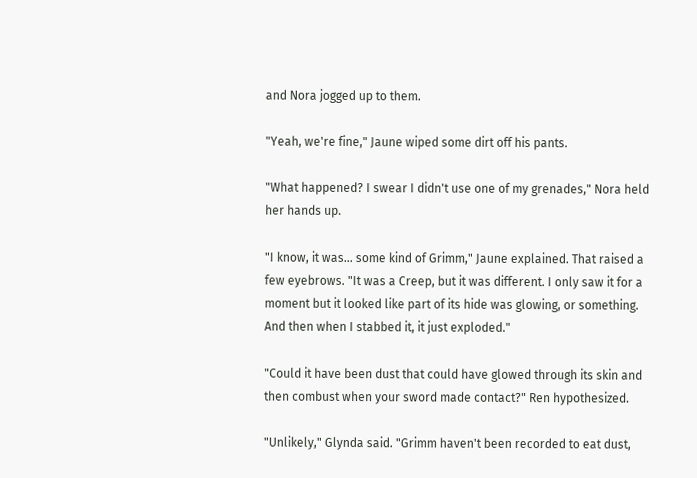and Nora jogged up to them.

"Yeah, we're fine," Jaune wiped some dirt off his pants.

"What happened? I swear I didn't use one of my grenades," Nora held her hands up.

"I know, it was… some kind of Grimm," Jaune explained. That raised a few eyebrows. "It was a Creep, but it was different. I only saw it for a moment but it looked like part of its hide was glowing, or something. And then when I stabbed it, it just exploded."

"Could it have been dust that could have glowed through its skin and then combust when your sword made contact?" Ren hypothesized.

"Unlikely," Glynda said. "Grimm haven't been recorded to eat dust,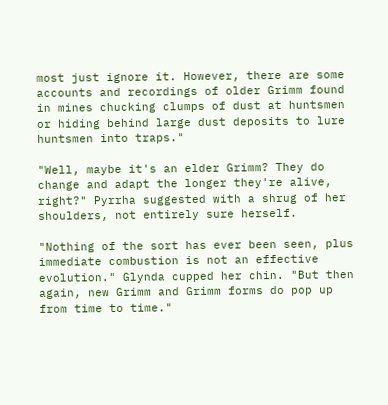most just ignore it. However, there are some accounts and recordings of older Grimm found in mines chucking clumps of dust at huntsmen or hiding behind large dust deposits to lure huntsmen into traps."

"Well, maybe it's an elder Grimm? They do change and adapt the longer they're alive, right?" Pyrrha suggested with a shrug of her shoulders, not entirely sure herself.

"Nothing of the sort has ever been seen, plus immediate combustion is not an effective evolution." Glynda cupped her chin. "But then again, new Grimm and Grimm forms do pop up from time to time."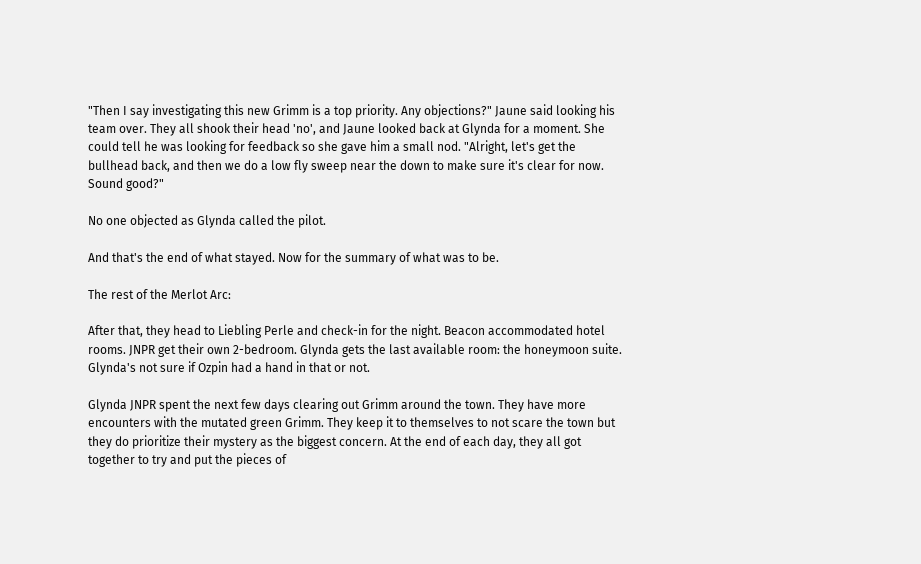"Then I say investigating this new Grimm is a top priority. Any objections?" Jaune said looking his team over. They all shook their head 'no', and Jaune looked back at Glynda for a moment. She could tell he was looking for feedback so she gave him a small nod. "Alright, let's get the bullhead back, and then we do a low fly sweep near the down to make sure it's clear for now. Sound good?"

No one objected as Glynda called the pilot.

And that's the end of what stayed. Now for the summary of what was to be.

The rest of the Merlot Arc:

After that, they head to Liebling Perle and check-in for the night. Beacon accommodated hotel rooms. JNPR get their own 2-bedroom. Glynda gets the last available room: the honeymoon suite. Glynda's not sure if Ozpin had a hand in that or not.

Glynda JNPR spent the next few days clearing out Grimm around the town. They have more encounters with the mutated green Grimm. They keep it to themselves to not scare the town but they do prioritize their mystery as the biggest concern. At the end of each day, they all got together to try and put the pieces of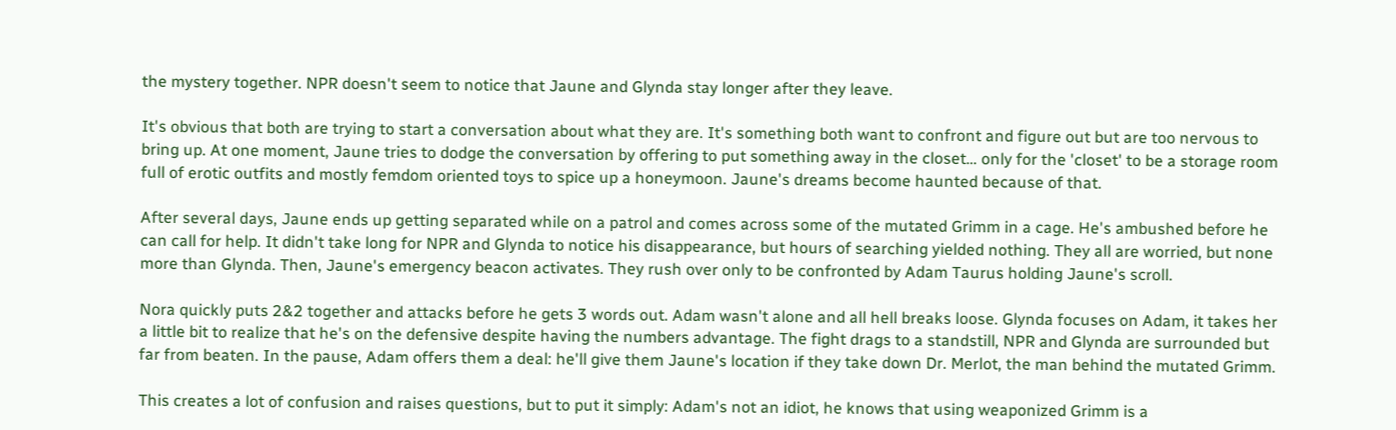the mystery together. NPR doesn't seem to notice that Jaune and Glynda stay longer after they leave.

It's obvious that both are trying to start a conversation about what they are. It's something both want to confront and figure out but are too nervous to bring up. At one moment, Jaune tries to dodge the conversation by offering to put something away in the closet… only for the 'closet' to be a storage room full of erotic outfits and mostly femdom oriented toys to spice up a honeymoon. Jaune's dreams become haunted because of that.

After several days, Jaune ends up getting separated while on a patrol and comes across some of the mutated Grimm in a cage. He's ambushed before he can call for help. It didn't take long for NPR and Glynda to notice his disappearance, but hours of searching yielded nothing. They all are worried, but none more than Glynda. Then, Jaune's emergency beacon activates. They rush over only to be confronted by Adam Taurus holding Jaune's scroll.

Nora quickly puts 2&2 together and attacks before he gets 3 words out. Adam wasn't alone and all hell breaks loose. Glynda focuses on Adam, it takes her a little bit to realize that he's on the defensive despite having the numbers advantage. The fight drags to a standstill, NPR and Glynda are surrounded but far from beaten. In the pause, Adam offers them a deal: he'll give them Jaune's location if they take down Dr. Merlot, the man behind the mutated Grimm.

This creates a lot of confusion and raises questions, but to put it simply: Adam's not an idiot, he knows that using weaponized Grimm is a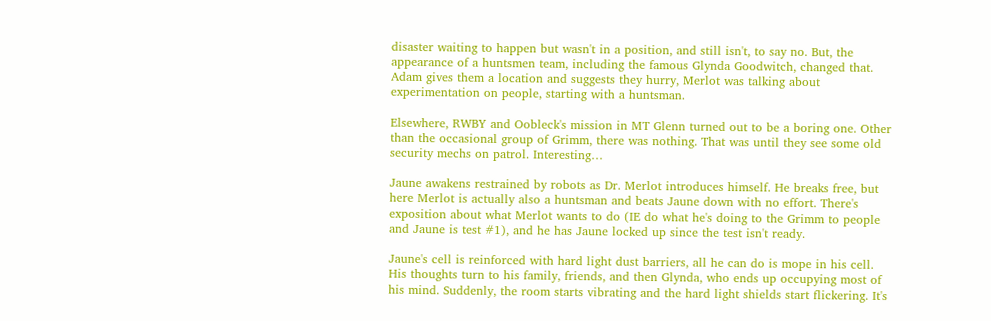disaster waiting to happen but wasn't in a position, and still isn't, to say no. But, the appearance of a huntsmen team, including the famous Glynda Goodwitch, changed that. Adam gives them a location and suggests they hurry, Merlot was talking about experimentation on people, starting with a huntsman.

Elsewhere, RWBY and Oobleck's mission in MT Glenn turned out to be a boring one. Other than the occasional group of Grimm, there was nothing. That was until they see some old security mechs on patrol. Interesting…

Jaune awakens restrained by robots as Dr. Merlot introduces himself. He breaks free, but here Merlot is actually also a huntsman and beats Jaune down with no effort. There's exposition about what Merlot wants to do (IE do what he's doing to the Grimm to people and Jaune is test #1), and he has Jaune locked up since the test isn't ready.

Jaune's cell is reinforced with hard light dust barriers, all he can do is mope in his cell. His thoughts turn to his family, friends, and then Glynda, who ends up occupying most of his mind. Suddenly, the room starts vibrating and the hard light shields start flickering. It's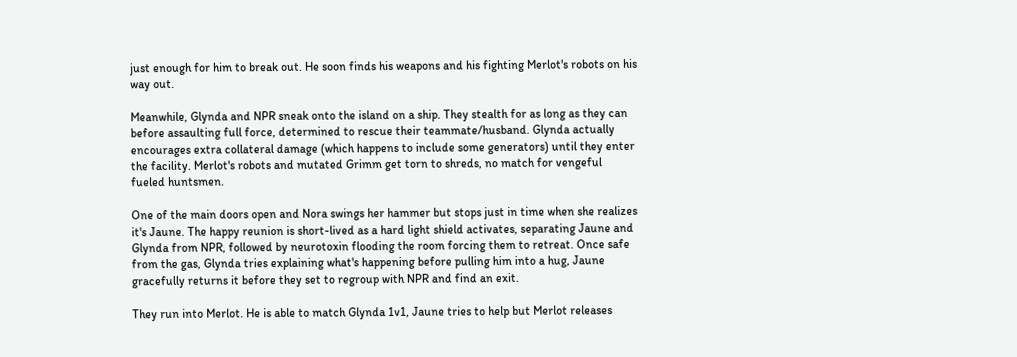just enough for him to break out. He soon finds his weapons and his fighting Merlot's robots on his way out.

Meanwhile, Glynda and NPR sneak onto the island on a ship. They stealth for as long as they can before assaulting full force, determined to rescue their teammate/husband. Glynda actually encourages extra collateral damage (which happens to include some generators) until they enter the facility. Merlot's robots and mutated Grimm get torn to shreds, no match for vengeful fueled huntsmen.

One of the main doors open and Nora swings her hammer but stops just in time when she realizes it's Jaune. The happy reunion is short-lived as a hard light shield activates, separating Jaune and Glynda from NPR, followed by neurotoxin flooding the room forcing them to retreat. Once safe from the gas, Glynda tries explaining what's happening before pulling him into a hug, Jaune gracefully returns it before they set to regroup with NPR and find an exit.

They run into Merlot. He is able to match Glynda 1v1, Jaune tries to help but Merlot releases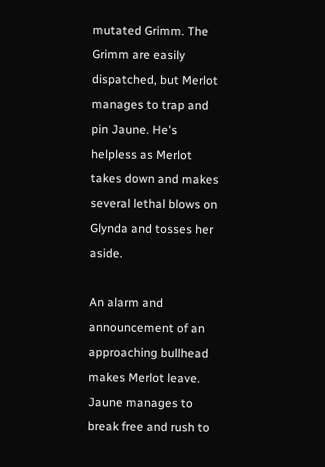mutated Grimm. The Grimm are easily dispatched, but Merlot manages to trap and pin Jaune. He's helpless as Merlot takes down and makes several lethal blows on Glynda and tosses her aside.

An alarm and announcement of an approaching bullhead makes Merlot leave. Jaune manages to break free and rush to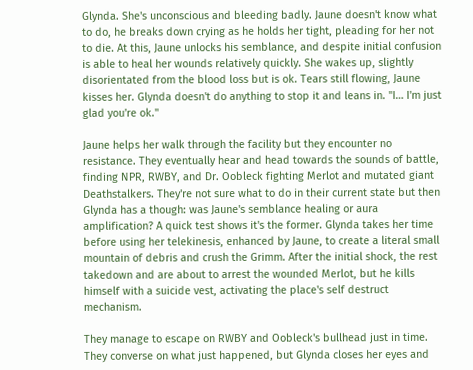Glynda. She's unconscious and bleeding badly. Jaune doesn't know what to do, he breaks down crying as he holds her tight, pleading for her not to die. At this, Jaune unlocks his semblance, and despite initial confusion is able to heal her wounds relatively quickly. She wakes up, slightly disorientated from the blood loss but is ok. Tears still flowing, Jaune kisses her. Glynda doesn't do anything to stop it and leans in. "I… I'm just glad you're ok."

Jaune helps her walk through the facility but they encounter no resistance. They eventually hear and head towards the sounds of battle, finding NPR, RWBY, and Dr. Oobleck fighting Merlot and mutated giant Deathstalkers. They're not sure what to do in their current state but then Glynda has a though: was Jaune's semblance healing or aura amplification? A quick test shows it's the former. Glynda takes her time before using her telekinesis, enhanced by Jaune, to create a literal small mountain of debris and crush the Grimm. After the initial shock, the rest takedown and are about to arrest the wounded Merlot, but he kills himself with a suicide vest, activating the place's self destruct mechanism.

They manage to escape on RWBY and Oobleck's bullhead just in time. They converse on what just happened, but Glynda closes her eyes and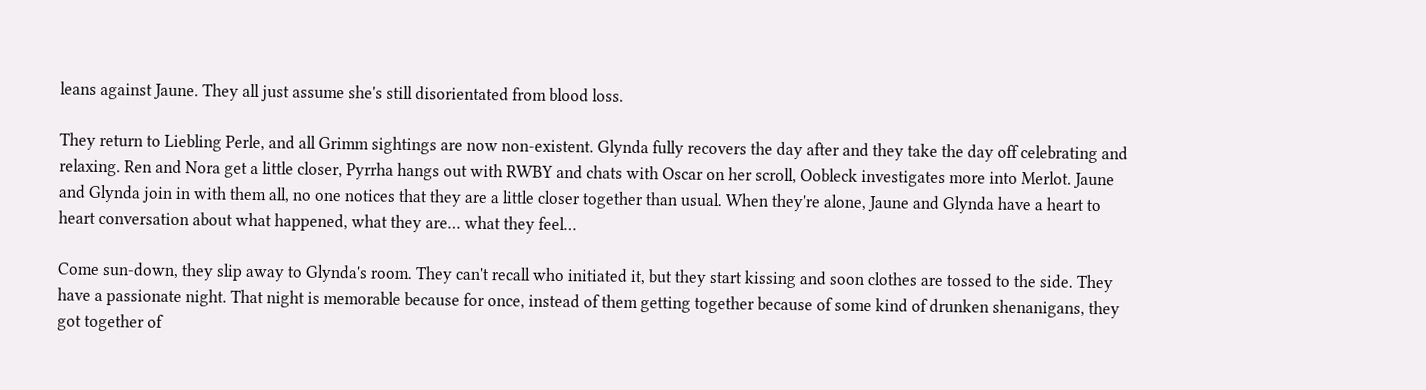leans against Jaune. They all just assume she's still disorientated from blood loss.

They return to Liebling Perle, and all Grimm sightings are now non-existent. Glynda fully recovers the day after and they take the day off celebrating and relaxing. Ren and Nora get a little closer, Pyrrha hangs out with RWBY and chats with Oscar on her scroll, Oobleck investigates more into Merlot. Jaune and Glynda join in with them all, no one notices that they are a little closer together than usual. When they're alone, Jaune and Glynda have a heart to heart conversation about what happened, what they are… what they feel…

Come sun-down, they slip away to Glynda's room. They can't recall who initiated it, but they start kissing and soon clothes are tossed to the side. They have a passionate night. That night is memorable because for once, instead of them getting together because of some kind of drunken shenanigans, they got together of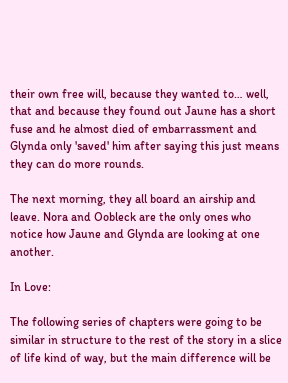their own free will, because they wanted to… well, that and because they found out Jaune has a short fuse and he almost died of embarrassment and Glynda only 'saved' him after saying this just means they can do more rounds.

The next morning, they all board an airship and leave. Nora and Oobleck are the only ones who notice how Jaune and Glynda are looking at one another.

In Love:

The following series of chapters were going to be similar in structure to the rest of the story in a slice of life kind of way, but the main difference will be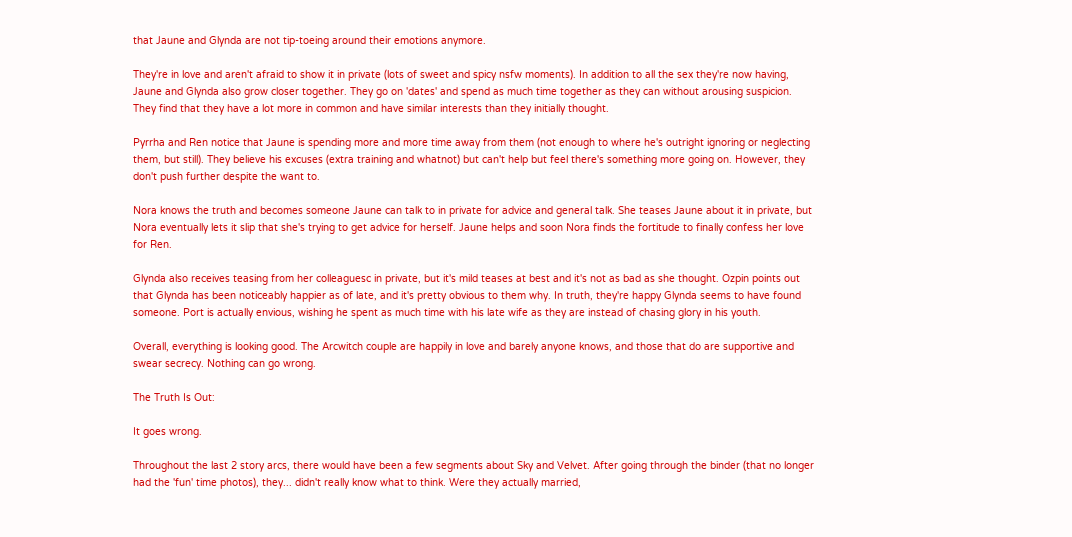that Jaune and Glynda are not tip-toeing around their emotions anymore.

They're in love and aren't afraid to show it in private (lots of sweet and spicy nsfw moments). In addition to all the sex they're now having, Jaune and Glynda also grow closer together. They go on 'dates' and spend as much time together as they can without arousing suspicion. They find that they have a lot more in common and have similar interests than they initially thought.

Pyrrha and Ren notice that Jaune is spending more and more time away from them (not enough to where he's outright ignoring or neglecting them, but still). They believe his excuses (extra training and whatnot) but can't help but feel there's something more going on. However, they don't push further despite the want to.

Nora knows the truth and becomes someone Jaune can talk to in private for advice and general talk. She teases Jaune about it in private, but Nora eventually lets it slip that she's trying to get advice for herself. Jaune helps and soon Nora finds the fortitude to finally confess her love for Ren.

Glynda also receives teasing from her colleaguesc in private, but it's mild teases at best and it's not as bad as she thought. Ozpin points out that Glynda has been noticeably happier as of late, and it's pretty obvious to them why. In truth, they're happy Glynda seems to have found someone. Port is actually envious, wishing he spent as much time with his late wife as they are instead of chasing glory in his youth.

Overall, everything is looking good. The Arcwitch couple are happily in love and barely anyone knows, and those that do are supportive and swear secrecy. Nothing can go wrong.

The Truth Is Out:

It goes wrong.

Throughout the last 2 story arcs, there would have been a few segments about Sky and Velvet. After going through the binder (that no longer had the 'fun' time photos), they... didn't really know what to think. Were they actually married,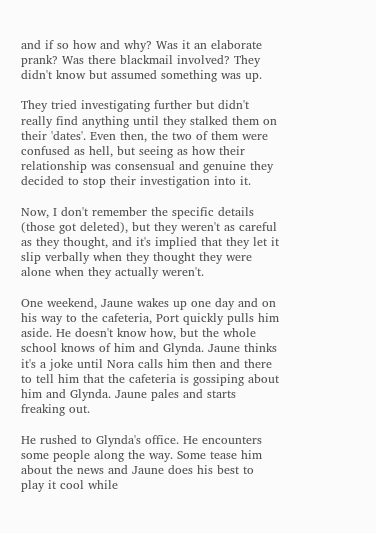and if so how and why? Was it an elaborate prank? Was there blackmail involved? They didn't know but assumed something was up.

They tried investigating further but didn't really find anything until they stalked them on their 'dates'. Even then, the two of them were confused as hell, but seeing as how their relationship was consensual and genuine they decided to stop their investigation into it.

Now, I don't remember the specific details (those got deleted), but they weren't as careful as they thought, and it's implied that they let it slip verbally when they thought they were alone when they actually weren't.

One weekend, Jaune wakes up one day and on his way to the cafeteria, Port quickly pulls him aside. He doesn't know how, but the whole school knows of him and Glynda. Jaune thinks it's a joke until Nora calls him then and there to tell him that the cafeteria is gossiping about him and Glynda. Jaune pales and starts freaking out.

He rushed to Glynda's office. He encounters some people along the way. Some tease him about the news and Jaune does his best to play it cool while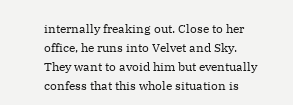internally freaking out. Close to her office, he runs into Velvet and Sky. They want to avoid him but eventually confess that this whole situation is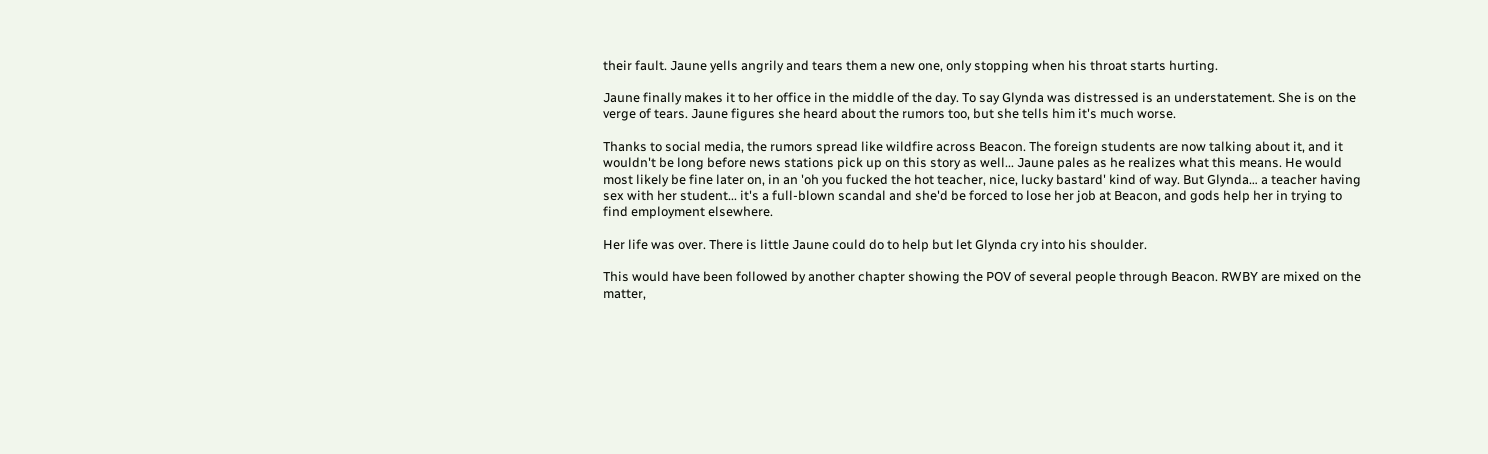their fault. Jaune yells angrily and tears them a new one, only stopping when his throat starts hurting.

Jaune finally makes it to her office in the middle of the day. To say Glynda was distressed is an understatement. She is on the verge of tears. Jaune figures she heard about the rumors too, but she tells him it's much worse.

Thanks to social media, the rumors spread like wildfire across Beacon. The foreign students are now talking about it, and it wouldn't be long before news stations pick up on this story as well... Jaune pales as he realizes what this means. He would most likely be fine later on, in an 'oh you fucked the hot teacher, nice, lucky bastard' kind of way. But Glynda… a teacher having sex with her student... it's a full-blown scandal and she'd be forced to lose her job at Beacon, and gods help her in trying to find employment elsewhere.

Her life was over. There is little Jaune could do to help but let Glynda cry into his shoulder.

This would have been followed by another chapter showing the POV of several people through Beacon. RWBY are mixed on the matter,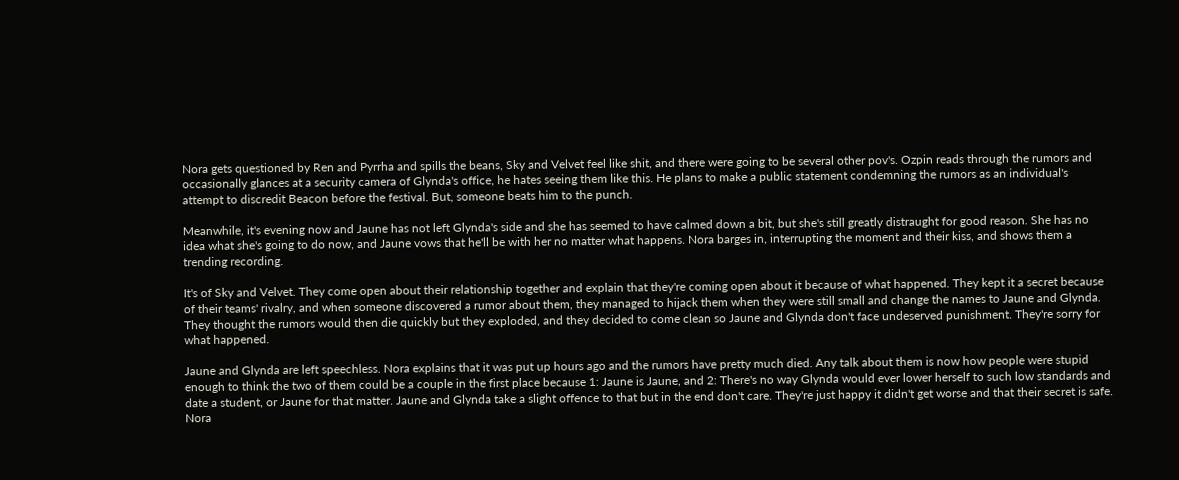Nora gets questioned by Ren and Pyrrha and spills the beans, Sky and Velvet feel like shit, and there were going to be several other pov's. Ozpin reads through the rumors and occasionally glances at a security camera of Glynda's office, he hates seeing them like this. He plans to make a public statement condemning the rumors as an individual's attempt to discredit Beacon before the festival. But, someone beats him to the punch.

Meanwhile, it's evening now and Jaune has not left Glynda's side and she has seemed to have calmed down a bit, but she's still greatly distraught for good reason. She has no idea what she's going to do now, and Jaune vows that he'll be with her no matter what happens. Nora barges in, interrupting the moment and their kiss, and shows them a trending recording.

It's of Sky and Velvet. They come open about their relationship together and explain that they're coming open about it because of what happened. They kept it a secret because of their teams' rivalry, and when someone discovered a rumor about them, they managed to hijack them when they were still small and change the names to Jaune and Glynda. They thought the rumors would then die quickly but they exploded, and they decided to come clean so Jaune and Glynda don't face undeserved punishment. They're sorry for what happened.

Jaune and Glynda are left speechless. Nora explains that it was put up hours ago and the rumors have pretty much died. Any talk about them is now how people were stupid enough to think the two of them could be a couple in the first place because 1: Jaune is Jaune, and 2: There's no way Glynda would ever lower herself to such low standards and date a student, or Jaune for that matter. Jaune and Glynda take a slight offence to that but in the end don't care. They're just happy it didn't get worse and that their secret is safe. Nora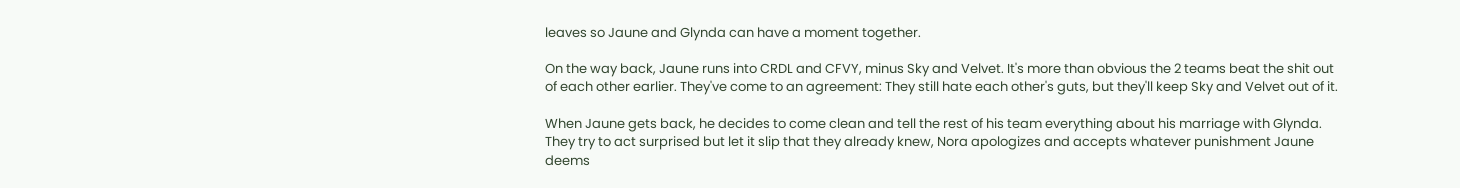leaves so Jaune and Glynda can have a moment together.

On the way back, Jaune runs into CRDL and CFVY, minus Sky and Velvet. It's more than obvious the 2 teams beat the shit out of each other earlier. They've come to an agreement: They still hate each other's guts, but they'll keep Sky and Velvet out of it.

When Jaune gets back, he decides to come clean and tell the rest of his team everything about his marriage with Glynda. They try to act surprised but let it slip that they already knew, Nora apologizes and accepts whatever punishment Jaune deems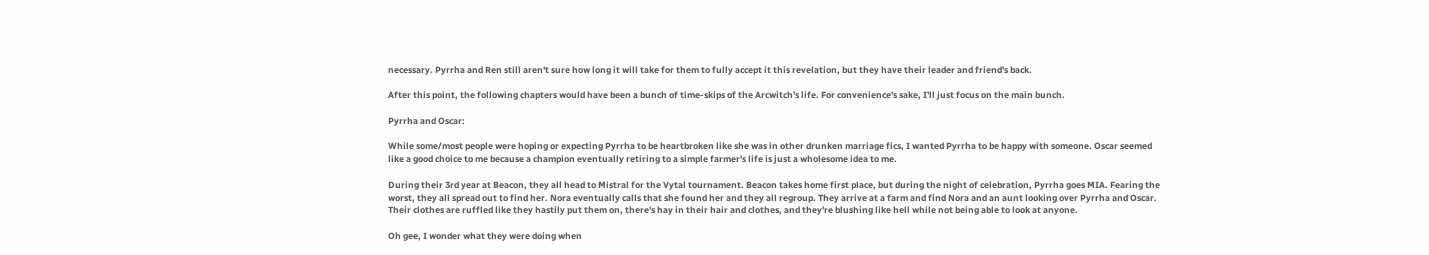necessary. Pyrrha and Ren still aren't sure how long it will take for them to fully accept it this revelation, but they have their leader and friend's back.

After this point, the following chapters would have been a bunch of time-skips of the Arcwitch's life. For convenience's sake, I'll just focus on the main bunch.

Pyrrha and Oscar:

While some/most people were hoping or expecting Pyrrha to be heartbroken like she was in other drunken marriage fics, I wanted Pyrrha to be happy with someone. Oscar seemed like a good choice to me because a champion eventually retiring to a simple farmer's life is just a wholesome idea to me.

During their 3rd year at Beacon, they all head to Mistral for the Vytal tournament. Beacon takes home first place, but during the night of celebration, Pyrrha goes MIA. Fearing the worst, they all spread out to find her. Nora eventually calls that she found her and they all regroup. They arrive at a farm and find Nora and an aunt looking over Pyrrha and Oscar. Their clothes are ruffled like they hastily put them on, there's hay in their hair and clothes, and they're blushing like hell while not being able to look at anyone.

Oh gee, I wonder what they were doing when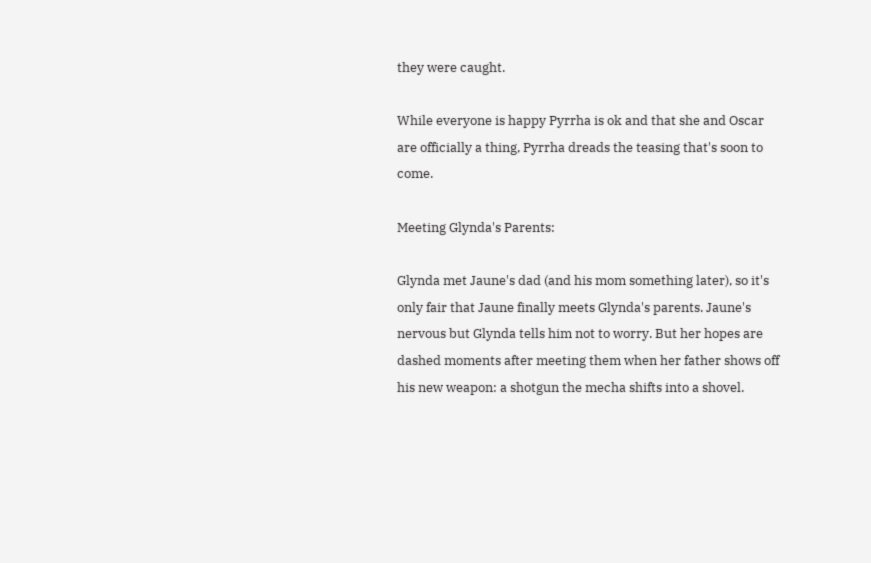they were caught.

While everyone is happy Pyrrha is ok and that she and Oscar are officially a thing, Pyrrha dreads the teasing that's soon to come.

Meeting Glynda's Parents:

Glynda met Jaune's dad (and his mom something later), so it's only fair that Jaune finally meets Glynda's parents. Jaune's nervous but Glynda tells him not to worry. But her hopes are dashed moments after meeting them when her father shows off his new weapon: a shotgun the mecha shifts into a shovel.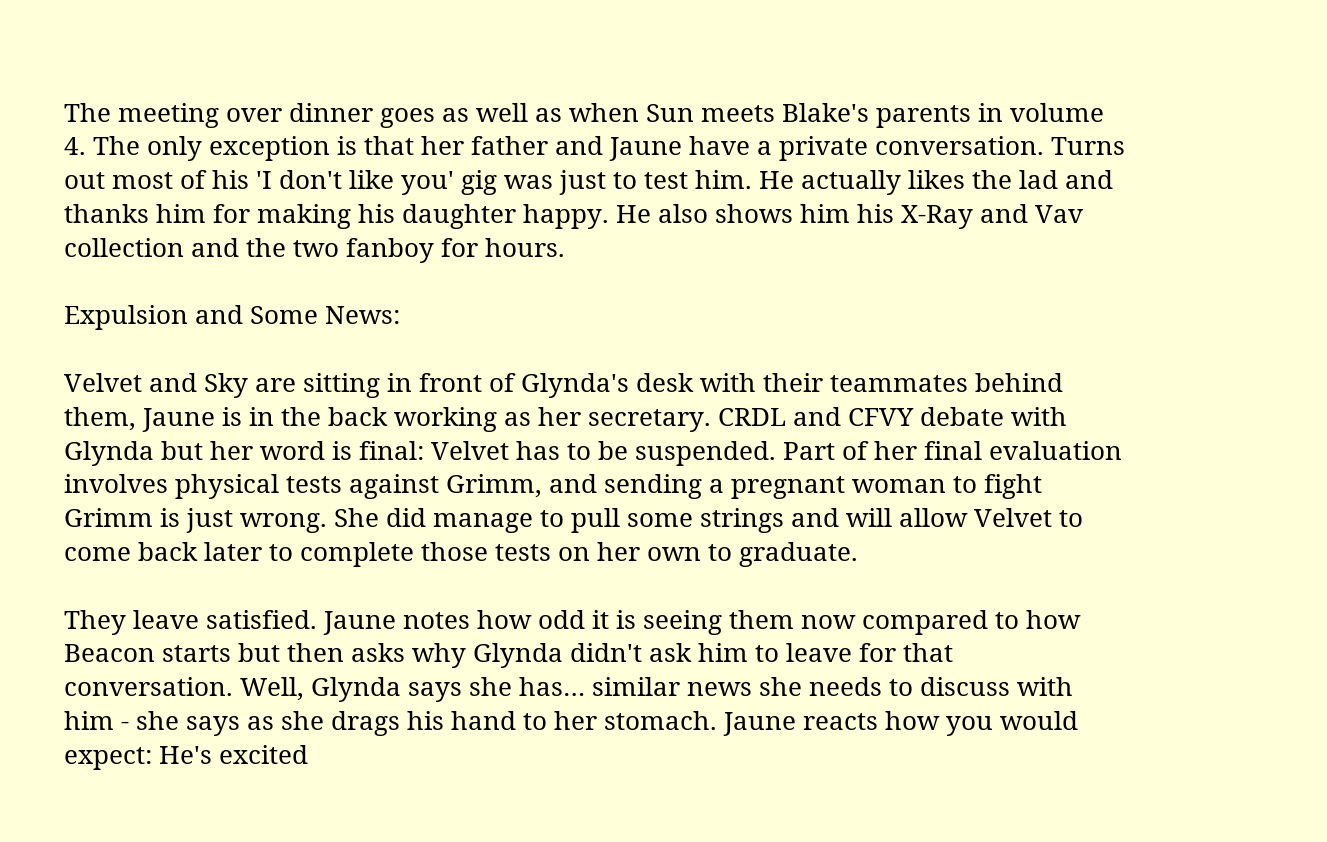The meeting over dinner goes as well as when Sun meets Blake's parents in volume 4. The only exception is that her father and Jaune have a private conversation. Turns out most of his 'I don't like you' gig was just to test him. He actually likes the lad and thanks him for making his daughter happy. He also shows him his X-Ray and Vav collection and the two fanboy for hours.

Expulsion and Some News:

Velvet and Sky are sitting in front of Glynda's desk with their teammates behind them, Jaune is in the back working as her secretary. CRDL and CFVY debate with Glynda but her word is final: Velvet has to be suspended. Part of her final evaluation involves physical tests against Grimm, and sending a pregnant woman to fight Grimm is just wrong. She did manage to pull some strings and will allow Velvet to come back later to complete those tests on her own to graduate.

They leave satisfied. Jaune notes how odd it is seeing them now compared to how Beacon starts but then asks why Glynda didn't ask him to leave for that conversation. Well, Glynda says she has… similar news she needs to discuss with him - she says as she drags his hand to her stomach. Jaune reacts how you would expect: He's excited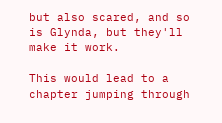but also scared, and so is Glynda, but they'll make it work.

This would lead to a chapter jumping through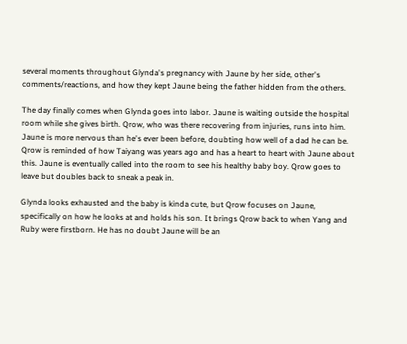several moments throughout Glynda's pregnancy with Jaune by her side, other's comments/reactions, and how they kept Jaune being the father hidden from the others.

The day finally comes when Glynda goes into labor. Jaune is waiting outside the hospital room while she gives birth. Qrow, who was there recovering from injuries, runs into him. Jaune is more nervous than he's ever been before, doubting how well of a dad he can be. Qrow is reminded of how Taiyang was years ago and has a heart to heart with Jaune about this. Jaune is eventually called into the room to see his healthy baby boy. Qrow goes to leave but doubles back to sneak a peak in.

Glynda looks exhausted and the baby is kinda cute, but Qrow focuses on Jaune, specifically on how he looks at and holds his son. It brings Qrow back to when Yang and Ruby were firstborn. He has no doubt Jaune will be an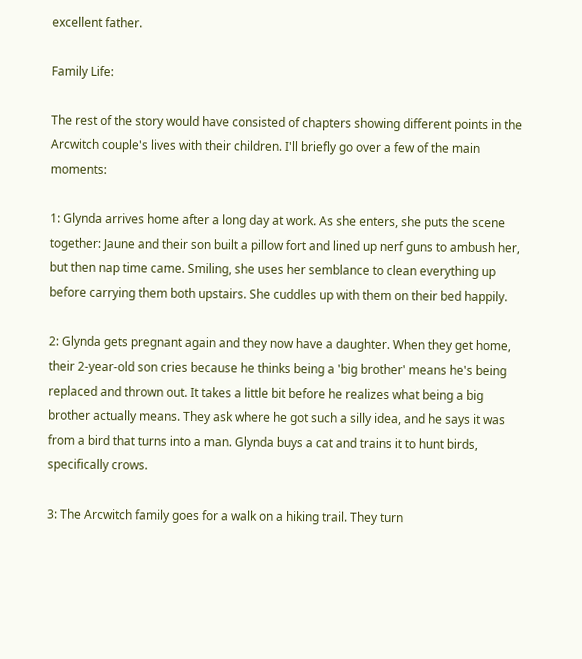excellent father.

Family Life:

The rest of the story would have consisted of chapters showing different points in the Arcwitch couple's lives with their children. I'll briefly go over a few of the main moments:

1: Glynda arrives home after a long day at work. As she enters, she puts the scene together: Jaune and their son built a pillow fort and lined up nerf guns to ambush her, but then nap time came. Smiling, she uses her semblance to clean everything up before carrying them both upstairs. She cuddles up with them on their bed happily.

2: Glynda gets pregnant again and they now have a daughter. When they get home, their 2-year-old son cries because he thinks being a 'big brother' means he's being replaced and thrown out. It takes a little bit before he realizes what being a big brother actually means. They ask where he got such a silly idea, and he says it was from a bird that turns into a man. Glynda buys a cat and trains it to hunt birds, specifically crows.

3: The Arcwitch family goes for a walk on a hiking trail. They turn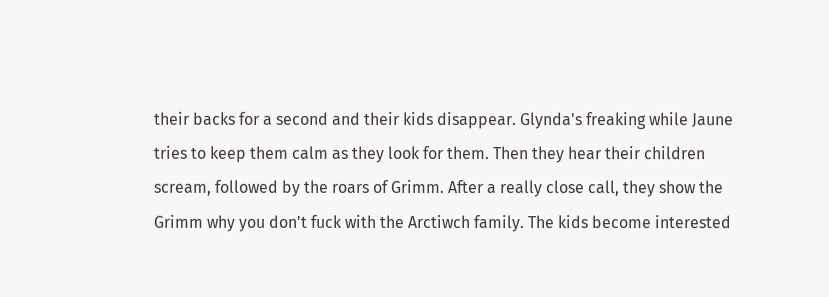their backs for a second and their kids disappear. Glynda's freaking while Jaune tries to keep them calm as they look for them. Then they hear their children scream, followed by the roars of Grimm. After a really close call, they show the Grimm why you don't fuck with the Arctiwch family. The kids become interested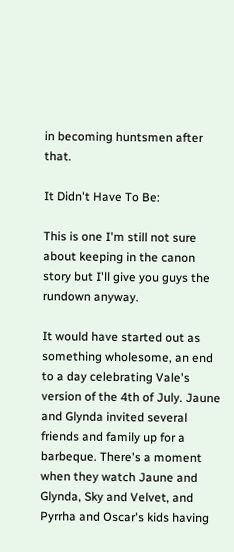in becoming huntsmen after that.

It Didn't Have To Be:

This is one I'm still not sure about keeping in the canon story but I'll give you guys the rundown anyway.

It would have started out as something wholesome, an end to a day celebrating Vale's version of the 4th of July. Jaune and Glynda invited several friends and family up for a barbeque. There's a moment when they watch Jaune and Glynda, Sky and Velvet, and Pyrrha and Oscar's kids having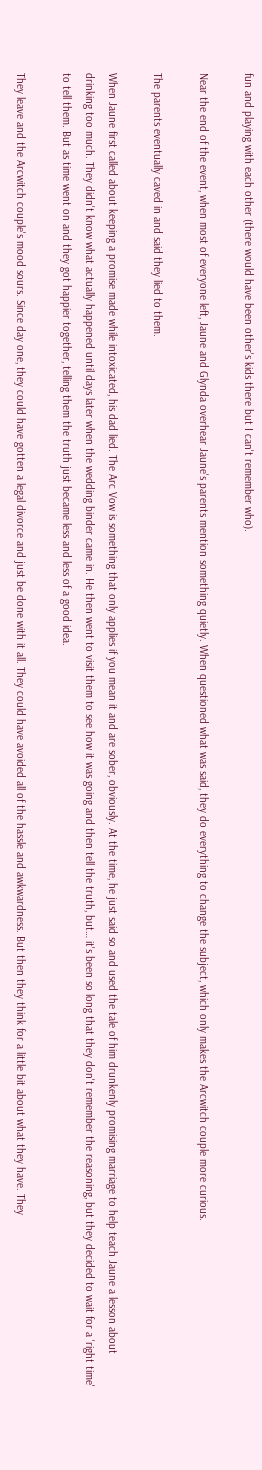fun and playing with each other (there would have been other's kids there but I can't remember who).

Near the end of the event, when most of everyone left, Jaune and Glynda overhear Jaune's parents mention something quietly. When questioned what was said, they do everything to change the subject, which only makes the Arcwitch couple more curious.

The parents eventually caved in and said they lied to them.

When Jaune first called about keeping a promise made while intoxicated, his dad lied. The Arc Vow is something that only applies if you mean it and are sober, obviously. At the time, he just said so and used the tale of him drunkenly promising marriage to help teach Jaune a lesson about drinking too much. They didn't know what actually happened until days later when the wedding binder came in. He then went to visit them to see how it was going and then tell the truth, but… it's been so long that they don't remember the reasoning, but they decided to wait for a 'right time' to tell them. But as time went on and they got happier together, telling them the truth just became less and less of a good idea.

They leave and the Arcwitch couple's mood sours. Since day one, they could have gotten a legal divorce and just be done with it all. They could have avoided all of the hassle and awkwardness. But then they think for a little bit about what they have. They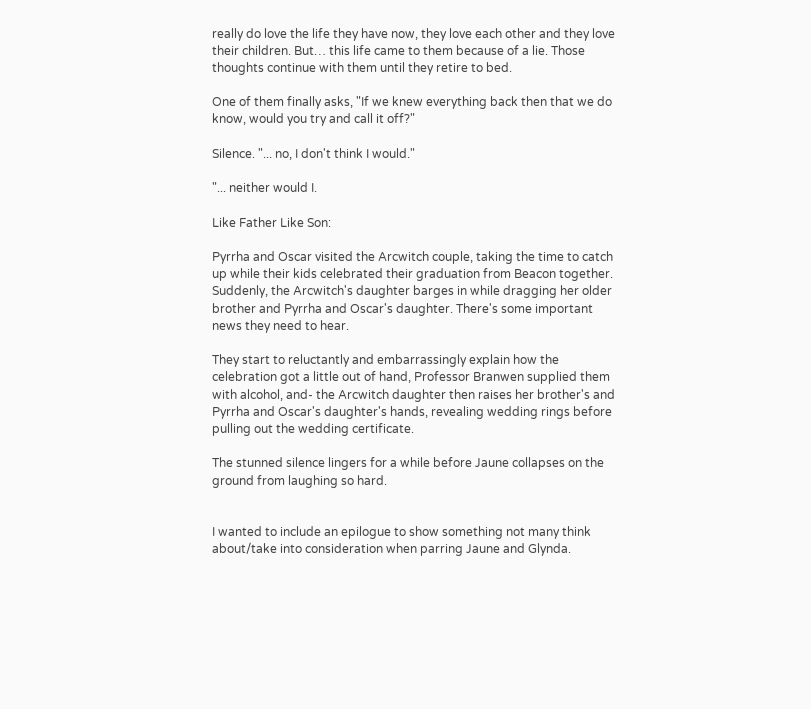really do love the life they have now, they love each other and they love their children. But… this life came to them because of a lie. Those thoughts continue with them until they retire to bed.

One of them finally asks, "If we knew everything back then that we do know, would you try and call it off?"

Silence. "... no, I don't think I would."

"... neither would I.

Like Father Like Son:

Pyrrha and Oscar visited the Arcwitch couple, taking the time to catch up while their kids celebrated their graduation from Beacon together. Suddenly, the Arcwitch's daughter barges in while dragging her older brother and Pyrrha and Oscar's daughter. There's some important news they need to hear.

They start to reluctantly and embarrassingly explain how the celebration got a little out of hand, Professor Branwen supplied them with alcohol, and- the Arcwitch daughter then raises her brother's and Pyrrha and Oscar's daughter's hands, revealing wedding rings before pulling out the wedding certificate.

The stunned silence lingers for a while before Jaune collapses on the ground from laughing so hard.


I wanted to include an epilogue to show something not many think about/take into consideration when parring Jaune and Glynda.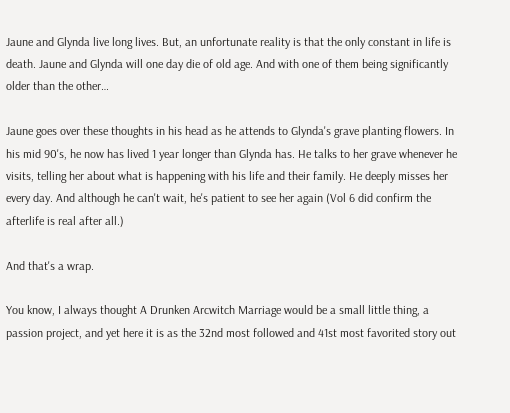Jaune and Glynda live long lives. But, an unfortunate reality is that the only constant in life is death. Jaune and Glynda will one day die of old age. And with one of them being significantly older than the other…

Jaune goes over these thoughts in his head as he attends to Glynda's grave planting flowers. In his mid 90's, he now has lived 1 year longer than Glynda has. He talks to her grave whenever he visits, telling her about what is happening with his life and their family. He deeply misses her every day. And although he can't wait, he's patient to see her again (Vol 6 did confirm the afterlife is real after all.)

And that's a wrap.

You know, I always thought A Drunken Arcwitch Marriage would be a small little thing, a passion project, and yet here it is as the 32nd most followed and 41st most favorited story out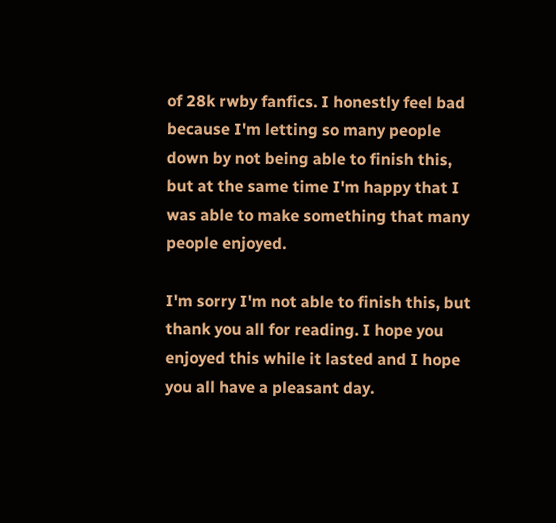of 28k rwby fanfics. I honestly feel bad because I'm letting so many people down by not being able to finish this, but at the same time I'm happy that I was able to make something that many people enjoyed.

I'm sorry I'm not able to finish this, but thank you all for reading. I hope you enjoyed this while it lasted and I hope you all have a pleasant day.